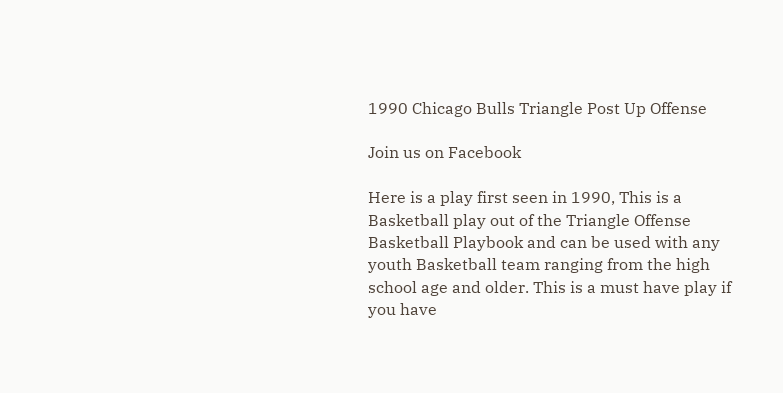1990 Chicago Bulls Triangle Post Up Offense

Join us on Facebook

Here is a play first seen in 1990, This is a Basketball play out of the Triangle Offense Basketball Playbook and can be used with any youth Basketball team ranging from the high school age and older. This is a must have play if you have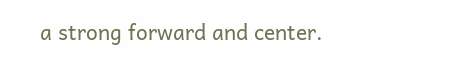a strong forward and center.